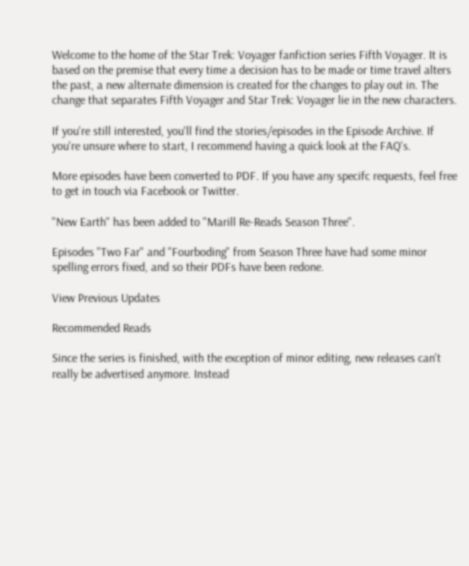Welcome to the home of the Star Trek: Voyager fanfiction series Fifth Voyager. It is based on the premise that every time a decision has to be made or time travel alters the past, a new alternate dimension is created for the changes to play out in. The change that separates Fifth Voyager and Star Trek: Voyager lie in the new characters.

If you're still interested, you'll find the stories/episodes in the Episode Archive. If you're unsure where to start, I recommend having a quick look at the FAQ's.

More episodes have been converted to PDF. If you have any specifc requests, feel free to get in touch via Facebook or Twitter.

"New Earth" has been added to "Marill Re-Reads Season Three".

Episodes "Two Far" and "Fourboding" from Season Three have had some minor spelling errors fixed, and so their PDFs have been redone.

View Previous Updates

Recommended Reads

Since the series is finished, with the exception of minor editing, new releases can't really be advertised anymore. Instead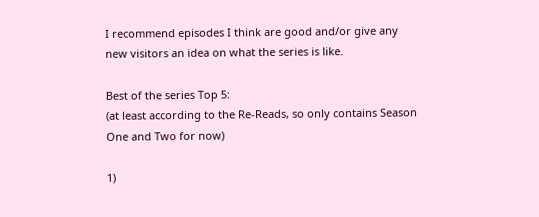I recommend episodes I think are good and/or give any new visitors an idea on what the series is like.

Best of the series Top 5:
(at least according to the Re-Reads, so only contains Season One and Two for now)

1)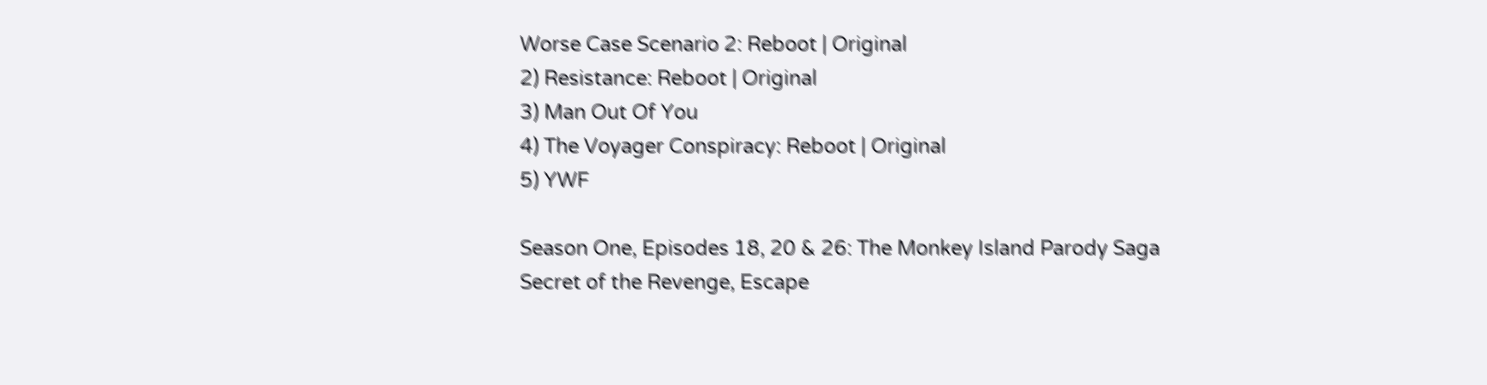Worse Case Scenario 2: Reboot | Original
2) Resistance: Reboot | Original
3) Man Out Of You
4) The Voyager Conspiracy: Reboot | Original
5) YWF

Season One, Episodes 18, 20 & 26: The Monkey Island Parody Saga
Secret of the Revenge, Escape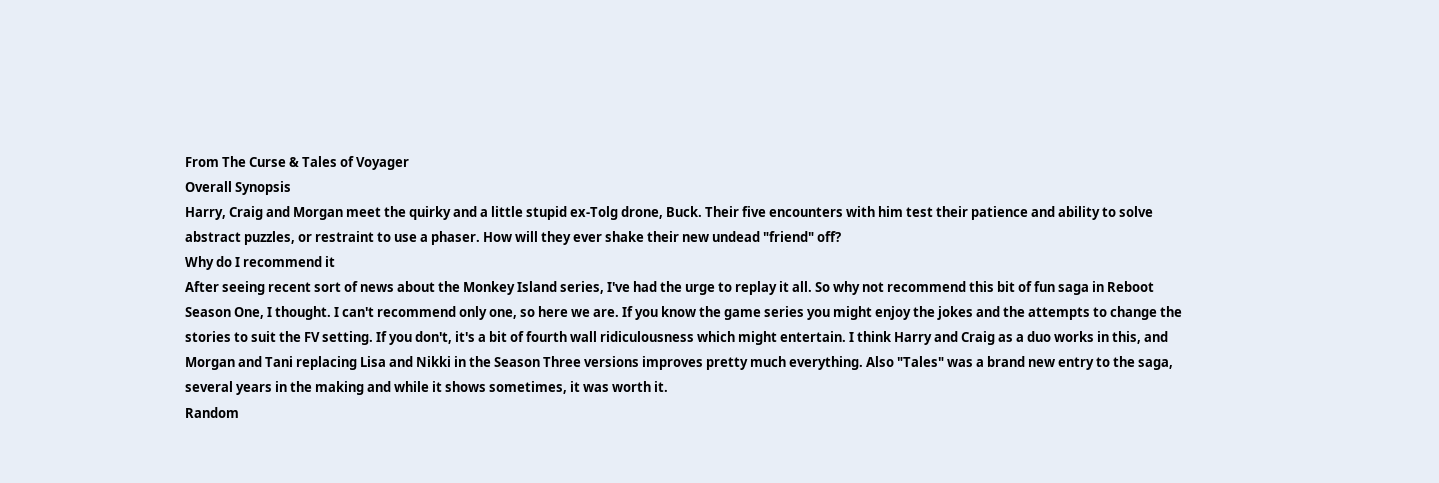From The Curse & Tales of Voyager
Overall Synopsis
Harry, Craig and Morgan meet the quirky and a little stupid ex-Tolg drone, Buck. Their five encounters with him test their patience and ability to solve abstract puzzles, or restraint to use a phaser. How will they ever shake their new undead "friend" off?
Why do I recommend it
After seeing recent sort of news about the Monkey Island series, I've had the urge to replay it all. So why not recommend this bit of fun saga in Reboot Season One, I thought. I can't recommend only one, so here we are. If you know the game series you might enjoy the jokes and the attempts to change the stories to suit the FV setting. If you don't, it's a bit of fourth wall ridiculousness which might entertain. I think Harry and Craig as a duo works in this, and Morgan and Tani replacing Lisa and Nikki in the Season Three versions improves pretty much everything. Also "Tales" was a brand new entry to the saga, several years in the making and while it shows sometimes, it was worth it.
Random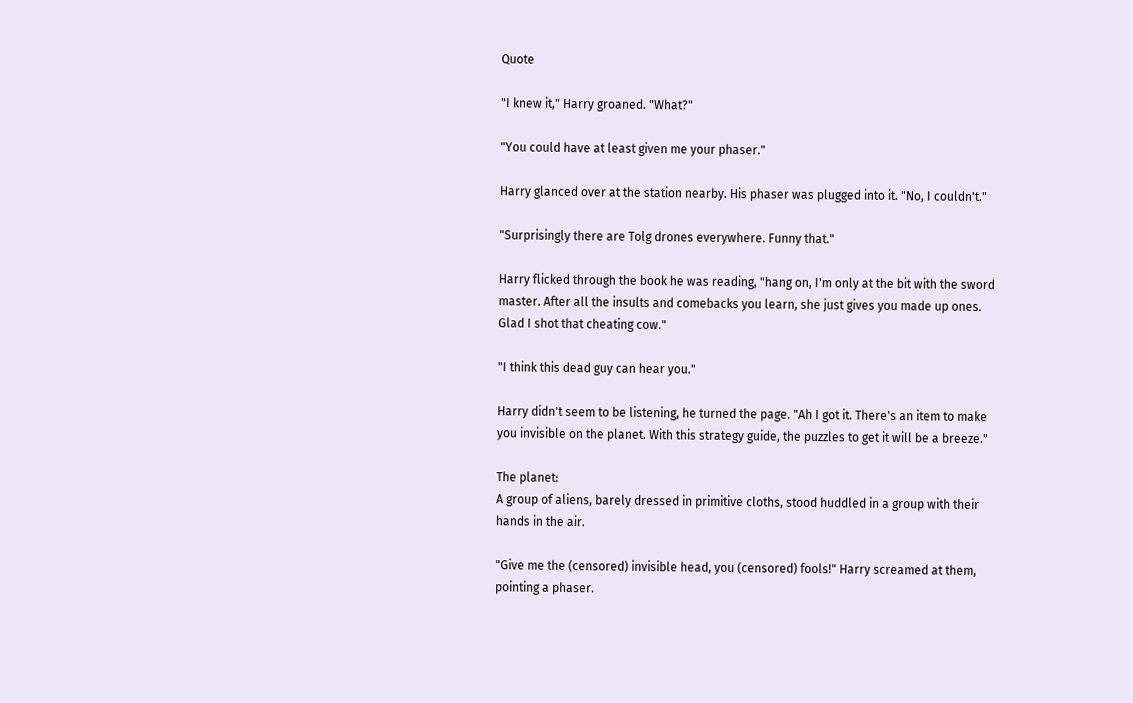Quote

"I knew it," Harry groaned. "What?"

"You could have at least given me your phaser."

Harry glanced over at the station nearby. His phaser was plugged into it. "No, I couldn't."

"Surprisingly there are Tolg drones everywhere. Funny that."

Harry flicked through the book he was reading, "hang on, I'm only at the bit with the sword master. After all the insults and comebacks you learn, she just gives you made up ones. Glad I shot that cheating cow."

"I think this dead guy can hear you."

Harry didn't seem to be listening, he turned the page. "Ah I got it. There's an item to make you invisible on the planet. With this strategy guide, the puzzles to get it will be a breeze."

The planet:
A group of aliens, barely dressed in primitive cloths, stood huddled in a group with their hands in the air.

"Give me the (censored) invisible head, you (censored) fools!" Harry screamed at them, pointing a phaser.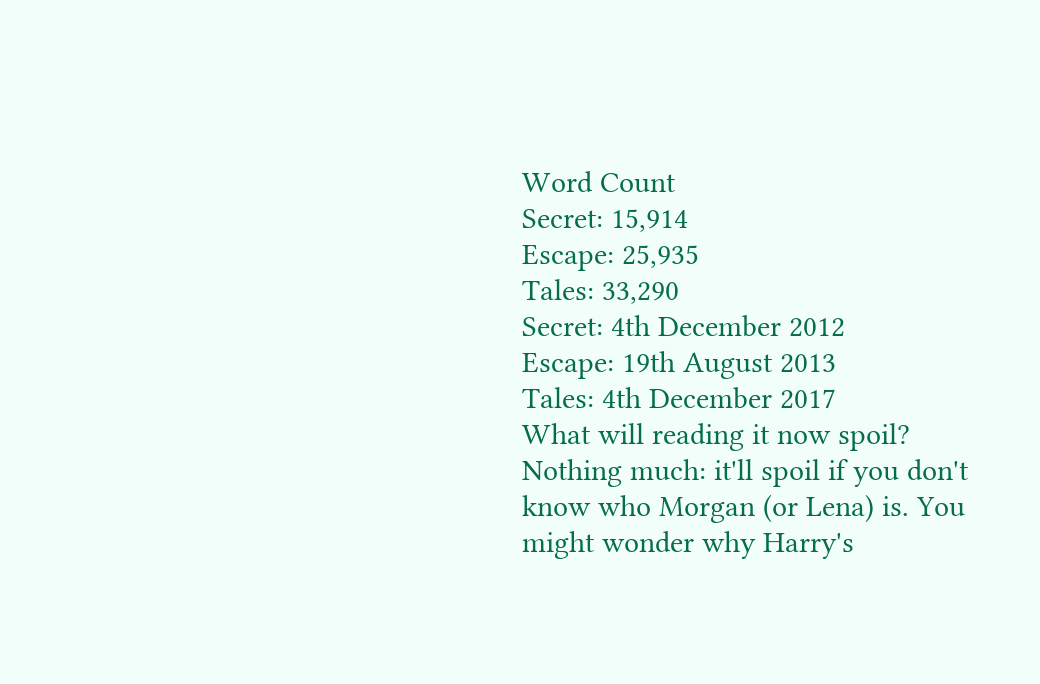Word Count
Secret: 15,914
Escape: 25,935
Tales: 33,290
Secret: 4th December 2012
Escape: 19th August 2013
Tales: 4th December 2017
What will reading it now spoil?
Nothing much: it'll spoil if you don't know who Morgan (or Lena) is. You might wonder why Harry's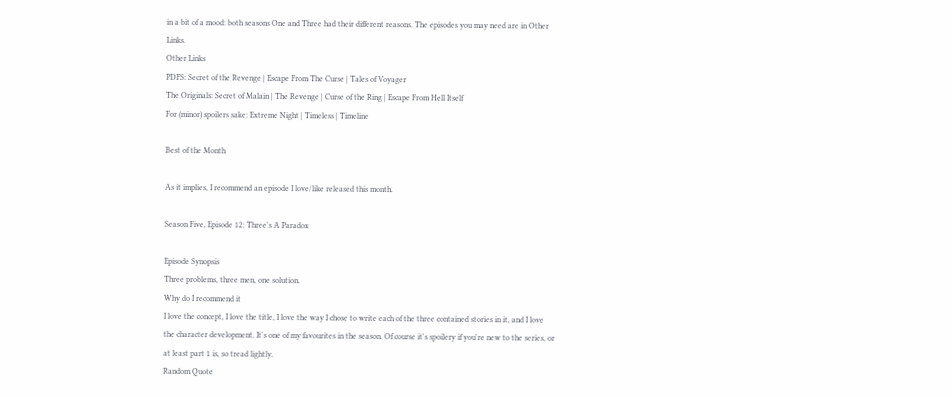in a bit of a mood: both seasons One and Three had their different reasons. The episodes you may need are in Other Links.
Other Links
PDFS: Secret of the Revenge | Escape From The Curse | Tales of Voyager
The Originals: Secret of Malain | The Revenge | Curse of the Ring | Escape From Hell Itself
For (minor) spoilers sake: Extreme Night | Timeless | Timeline

Best of the Month

As it implies, I recommend an episode I love/like released this month.

Season Five, Episode 12: Three's A Paradox

Episode Synopsis
Three problems, three men, one solution.
Why do I recommend it
I love the concept, I love the title, I love the way I chose to write each of the three contained stories in it, and I love the character development. It's one of my favourites in the season. Of course it's spoilery if you're new to the series, or at least part 1 is, so tread lightly.
Random Quote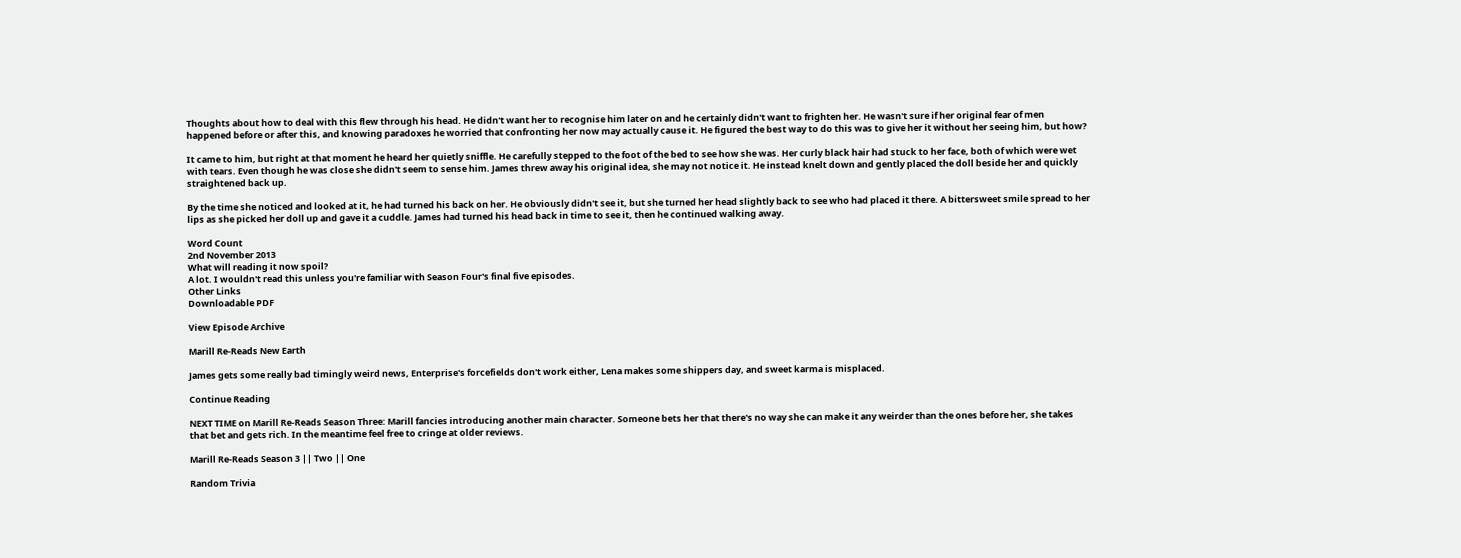Thoughts about how to deal with this flew through his head. He didn't want her to recognise him later on and he certainly didn't want to frighten her. He wasn't sure if her original fear of men happened before or after this, and knowing paradoxes he worried that confronting her now may actually cause it. He figured the best way to do this was to give her it without her seeing him, but how?

It came to him, but right at that moment he heard her quietly sniffle. He carefully stepped to the foot of the bed to see how she was. Her curly black hair had stuck to her face, both of which were wet with tears. Even though he was close she didn't seem to sense him. James threw away his original idea, she may not notice it. He instead knelt down and gently placed the doll beside her and quickly straightened back up.

By the time she noticed and looked at it, he had turned his back on her. He obviously didn't see it, but she turned her head slightly back to see who had placed it there. A bittersweet smile spread to her lips as she picked her doll up and gave it a cuddle. James had turned his head back in time to see it, then he continued walking away.

Word Count
2nd November 2013
What will reading it now spoil?
A lot. I wouldn't read this unless you're familiar with Season Four's final five episodes.
Other Links
Downloadable PDF

View Episode Archive

Marill Re-Reads New Earth

James gets some really bad timingly weird news, Enterprise's forcefields don't work either, Lena makes some shippers day, and sweet karma is misplaced.

Continue Reading

NEXT TIME on Marill Re-Reads Season Three: Marill fancies introducing another main character. Someone bets her that there's no way she can make it any weirder than the ones before her, she takes that bet and gets rich. In the meantime feel free to cringe at older reviews.

Marill Re-Reads Season 3 || Two || One

Random Trivia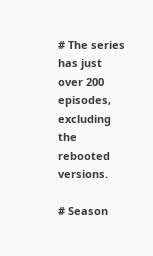# The series has just over 200 episodes, excluding the rebooted versions.

# Season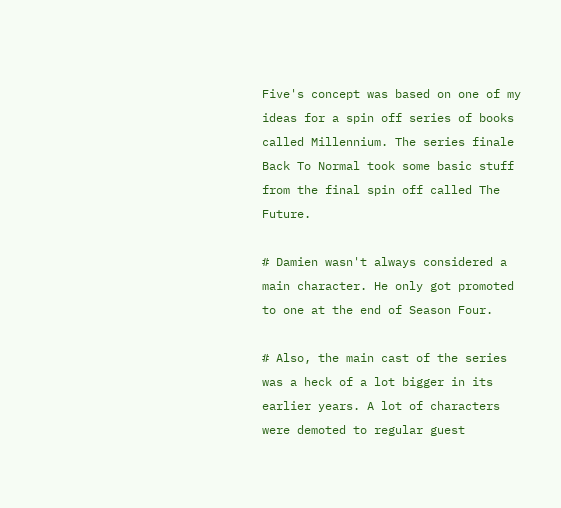Five's concept was based on one of my ideas for a spin off series of books called Millennium. The series finale Back To Normal took some basic stuff from the final spin off called The Future.

# Damien wasn't always considered a main character. He only got promoted to one at the end of Season Four.

# Also, the main cast of the series was a heck of a lot bigger in its earlier years. A lot of characters were demoted to regular guest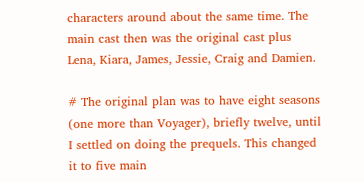characters around about the same time. The main cast then was the original cast plus Lena, Kiara, James, Jessie, Craig and Damien.

# The original plan was to have eight seasons (one more than Voyager), briefly twelve, until I settled on doing the prequels. This changed it to five main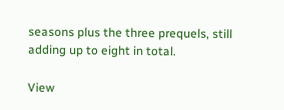seasons plus the three prequels, still adding up to eight in total.

View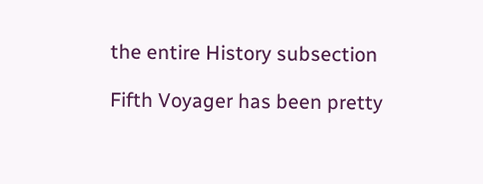the entire History subsection

Fifth Voyager has been pretty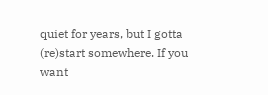quiet for years, but I gotta (re)start somewhere. If you want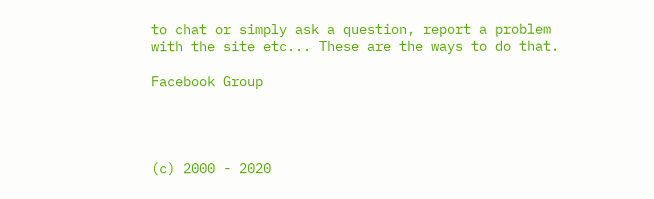to chat or simply ask a question, report a problem with the site etc... These are the ways to do that.

Facebook Group




(c) 2000 - 2020